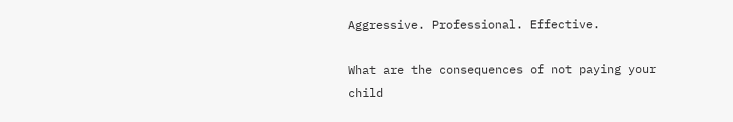Aggressive. Professional. Effective.

What are the consequences of not paying your child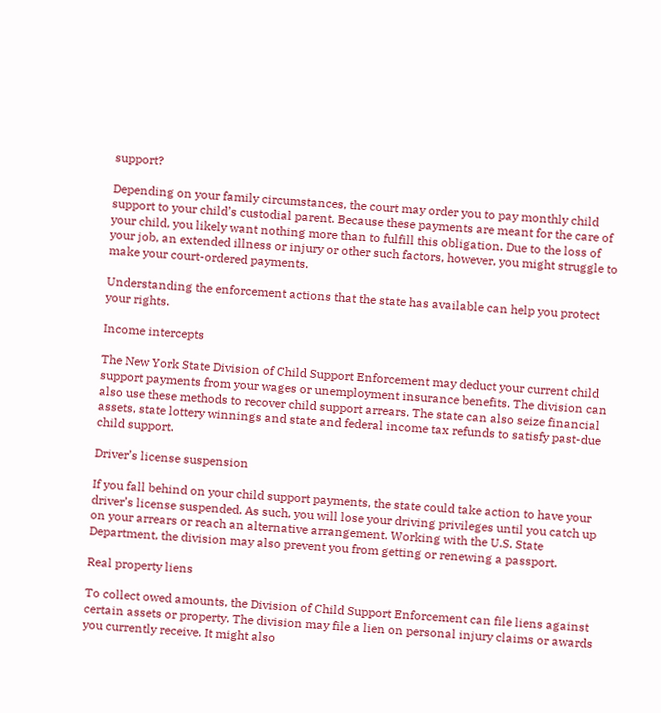support?

Depending on your family circumstances, the court may order you to pay monthly child support to your child’s custodial parent. Because these payments are meant for the care of your child, you likely want nothing more than to fulfill this obligation. Due to the loss of your job, an extended illness or injury or other such factors, however, you might struggle to make your court-ordered payments.

Understanding the enforcement actions that the state has available can help you protect your rights.

Income intercepts

The New York State Division of Child Support Enforcement may deduct your current child support payments from your wages or unemployment insurance benefits. The division can also use these methods to recover child support arrears. The state can also seize financial assets, state lottery winnings and state and federal income tax refunds to satisfy past-due child support.

Driver’s license suspension

If you fall behind on your child support payments, the state could take action to have your driver’s license suspended. As such, you will lose your driving privileges until you catch up on your arrears or reach an alternative arrangement. Working with the U.S. State Department, the division may also prevent you from getting or renewing a passport.

Real property liens

To collect owed amounts, the Division of Child Support Enforcement can file liens against certain assets or property. The division may file a lien on personal injury claims or awards you currently receive. It might also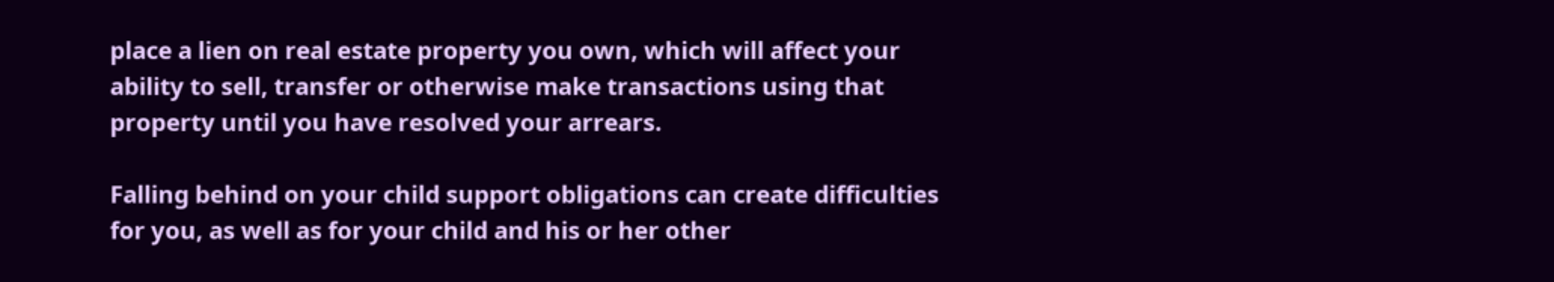place a lien on real estate property you own, which will affect your ability to sell, transfer or otherwise make transactions using that property until you have resolved your arrears.

Falling behind on your child support obligations can create difficulties for you, as well as for your child and his or her other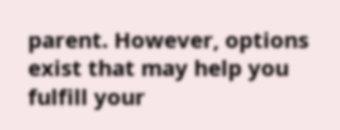parent. However, options exist that may help you fulfill your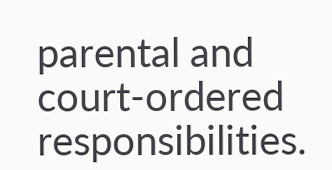parental and court-ordered responsibilities.